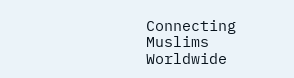Connecting Muslims Worldwide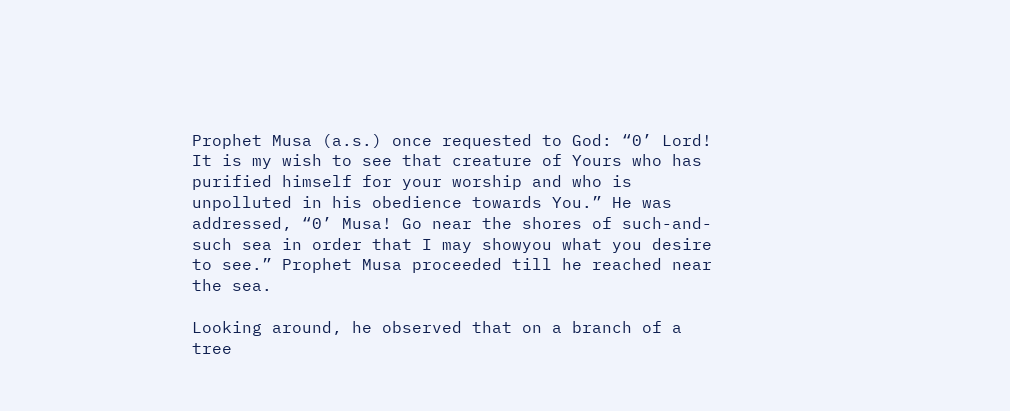Prophet Musa (a.s.) once requested to God: “0’ Lord! It is my wish to see that creature of Yours who has purified himself for your worship and who is unpolluted in his obedience towards You.” He was addressed, “0’ Musa! Go near the shores of such-and-such sea in order that I may showyou what you desire to see.” Prophet Musa proceeded till he reached near the sea.

Looking around, he observed that on a branch of a tree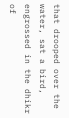that drooped over the water, sat a bird, engrossed in the dhikr of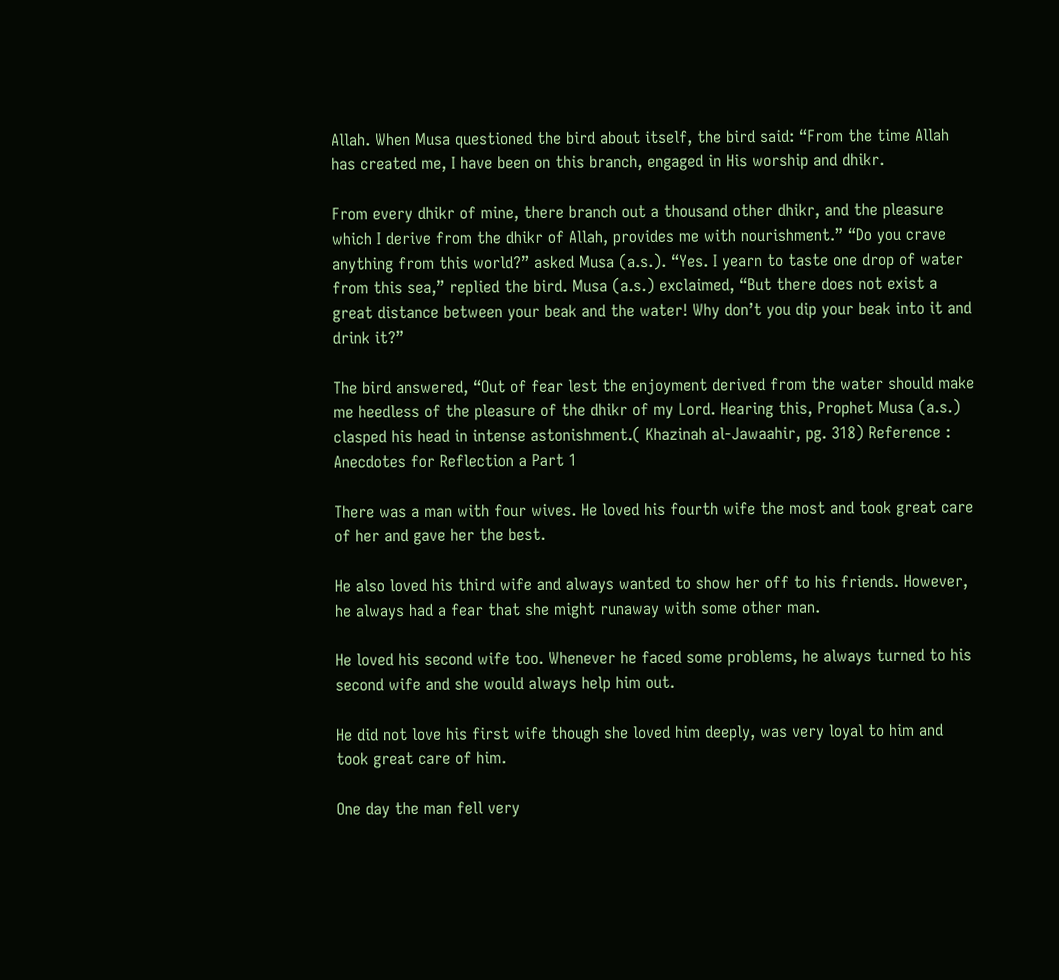Allah. When Musa questioned the bird about itself, the bird said: “From the time Allah has created me, I have been on this branch, engaged in His worship and dhikr.

From every dhikr of mine, there branch out a thousand other dhikr, and the pleasure which I derive from the dhikr of Allah, provides me with nourishment.” “Do you crave anything from this world?” asked Musa (a.s.). “Yes. I yearn to taste one drop of water from this sea,” replied the bird. Musa (a.s.) exclaimed, “But there does not exist a great distance between your beak and the water! Why don’t you dip your beak into it and drink it?”

The bird answered, “Out of fear lest the enjoyment derived from the water should make me heedless of the pleasure of the dhikr of my Lord. Hearing this, Prophet Musa (a.s.) clasped his head in intense astonishment.( Khazinah al-Jawaahir, pg. 318) Reference : Anecdotes for Reflection a Part 1

There was a man with four wives. He loved his fourth wife the most and took great care of her and gave her the best.

He also loved his third wife and always wanted to show her off to his friends. However, he always had a fear that she might runaway with some other man.

He loved his second wife too. Whenever he faced some problems, he always turned to his second wife and she would always help him out.

He did not love his first wife though she loved him deeply, was very loyal to him and took great care of him.

One day the man fell very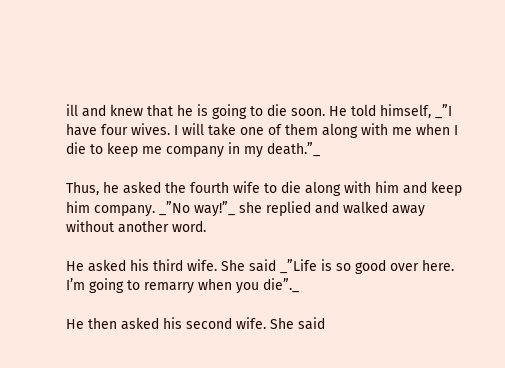ill and knew that he is going to die soon. He told himself, _”I have four wives. I will take one of them along with me when I die to keep me company in my death.”_

Thus, he asked the fourth wife to die along with him and keep him company. _”No way!”_ she replied and walked away without another word.

He asked his third wife. She said _”Life is so good over here. I’m going to remarry when you die”._

He then asked his second wife. She said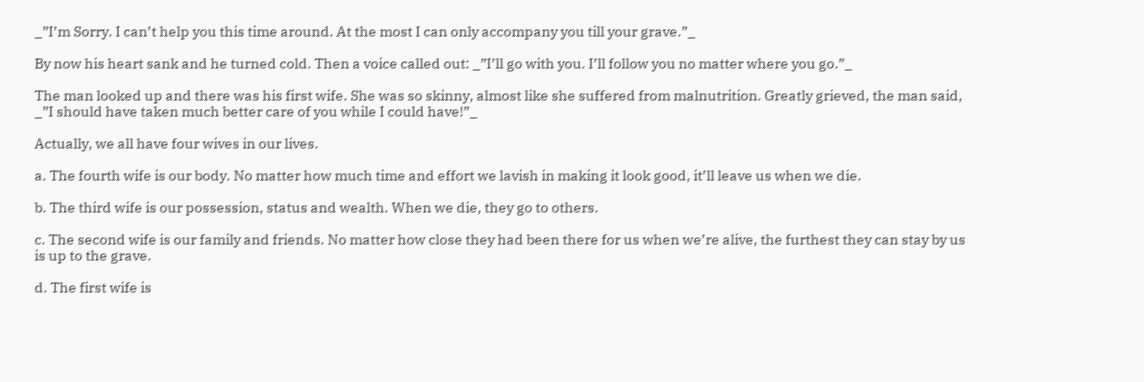_”I’m Sorry. I can’t help you this time around. At the most I can only accompany you till your grave.”_

By now his heart sank and he turned cold. Then a voice called out: _”I’ll go with you. I’ll follow you no matter where you go.”_

The man looked up and there was his first wife. She was so skinny, almost like she suffered from malnutrition. Greatly grieved, the man said, _”I should have taken much better care of you while I could have!”_

Actually, we all have four wives in our lives.

a. The fourth wife is our body. No matter how much time and effort we lavish in making it look good, it’ll leave us when we die.

b. The third wife is our possession, status and wealth. When we die, they go to others.

c. The second wife is our family and friends. No matter how close they had been there for us when we’re alive, the furthest they can stay by us is up to the grave.

d. The first wife is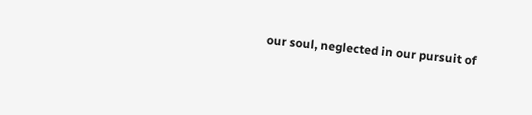our soul, neglected in our pursuit of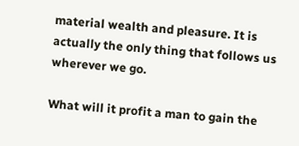material wealth and pleasure. It is actually the only thing that follows us wherever we go.

What will it profit a man to gain the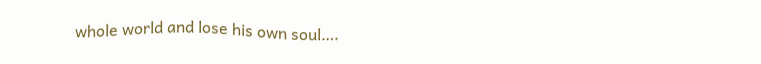whole world and lose his own soul….